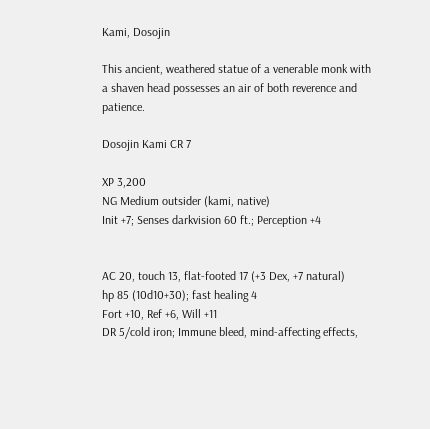Kami, Dosojin

This ancient, weathered statue of a venerable monk with a shaven head possesses an air of both reverence and patience.

Dosojin Kami CR 7

XP 3,200
NG Medium outsider (kami, native)
Init +7; Senses darkvision 60 ft.; Perception +4


AC 20, touch 13, flat-footed 17 (+3 Dex, +7 natural)
hp 85 (10d10+30); fast healing 4
Fort +10, Ref +6, Will +11
DR 5/cold iron; Immune bleed, mind-affecting effects,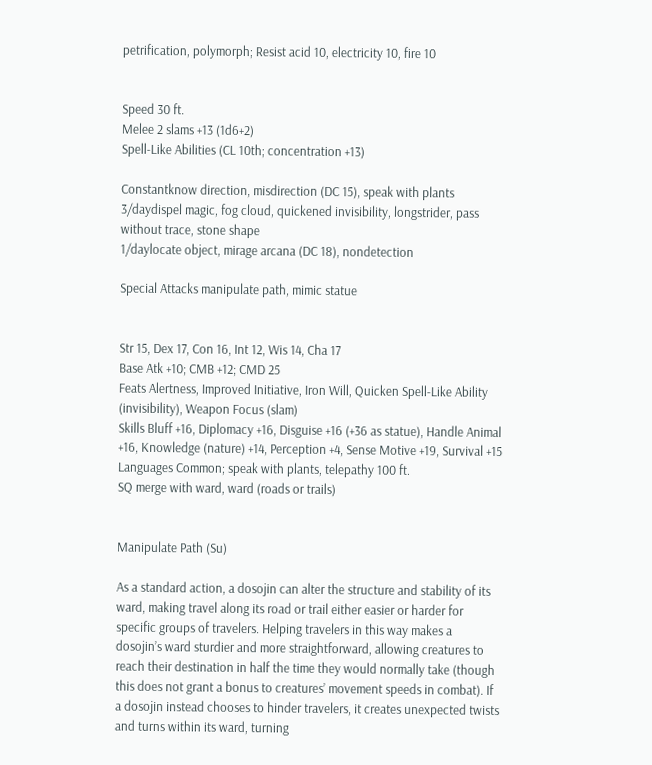petrification, polymorph; Resist acid 10, electricity 10, fire 10


Speed 30 ft.
Melee 2 slams +13 (1d6+2)
Spell-Like Abilities (CL 10th; concentration +13)

Constantknow direction, misdirection (DC 15), speak with plants
3/daydispel magic, fog cloud, quickened invisibility, longstrider, pass without trace, stone shape
1/daylocate object, mirage arcana (DC 18), nondetection

Special Attacks manipulate path, mimic statue


Str 15, Dex 17, Con 16, Int 12, Wis 14, Cha 17
Base Atk +10; CMB +12; CMD 25
Feats Alertness, Improved Initiative, Iron Will, Quicken Spell-Like Ability (invisibility), Weapon Focus (slam)
Skills Bluff +16, Diplomacy +16, Disguise +16 (+36 as statue), Handle Animal +16, Knowledge (nature) +14, Perception +4, Sense Motive +19, Survival +15
Languages Common; speak with plants, telepathy 100 ft.
SQ merge with ward, ward (roads or trails)


Manipulate Path (Su)

As a standard action, a dosojin can alter the structure and stability of its ward, making travel along its road or trail either easier or harder for specific groups of travelers. Helping travelers in this way makes a dosojin’s ward sturdier and more straightforward, allowing creatures to reach their destination in half the time they would normally take (though this does not grant a bonus to creatures’ movement speeds in combat). If a dosojin instead chooses to hinder travelers, it creates unexpected twists and turns within its ward, turning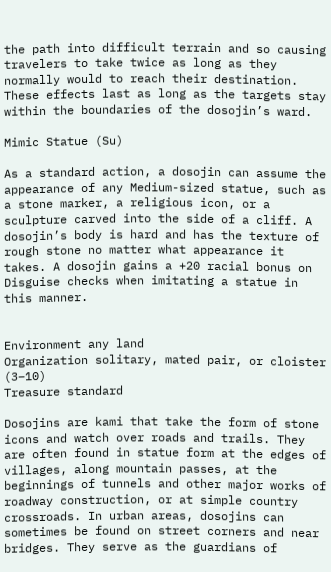the path into difficult terrain and so causing travelers to take twice as long as they normally would to reach their destination. These effects last as long as the targets stay within the boundaries of the dosojin’s ward.

Mimic Statue (Su)

As a standard action, a dosojin can assume the appearance of any Medium-sized statue, such as a stone marker, a religious icon, or a sculpture carved into the side of a cliff. A dosojin’s body is hard and has the texture of rough stone no matter what appearance it takes. A dosojin gains a +20 racial bonus on Disguise checks when imitating a statue in this manner.


Environment any land
Organization solitary, mated pair, or cloister (3–10)
Treasure standard

Dosojins are kami that take the form of stone icons and watch over roads and trails. They are often found in statue form at the edges of villages, along mountain passes, at the beginnings of tunnels and other major works of roadway construction, or at simple country crossroads. In urban areas, dosojins can sometimes be found on street corners and near bridges. They serve as the guardians of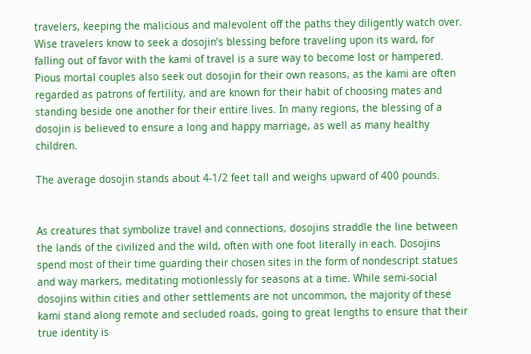travelers, keeping the malicious and malevolent off the paths they diligently watch over. Wise travelers know to seek a dosojin’s blessing before traveling upon its ward, for falling out of favor with the kami of travel is a sure way to become lost or hampered. Pious mortal couples also seek out dosojin for their own reasons, as the kami are often regarded as patrons of fertility, and are known for their habit of choosing mates and standing beside one another for their entire lives. In many regions, the blessing of a dosojin is believed to ensure a long and happy marriage, as well as many healthy children.

The average dosojin stands about 4-1/2 feet tall and weighs upward of 400 pounds.


As creatures that symbolize travel and connections, dosojins straddle the line between the lands of the civilized and the wild, often with one foot literally in each. Dosojins spend most of their time guarding their chosen sites in the form of nondescript statues and way markers, meditating motionlessly for seasons at a time. While semi-social dosojins within cities and other settlements are not uncommon, the majority of these kami stand along remote and secluded roads, going to great lengths to ensure that their true identity is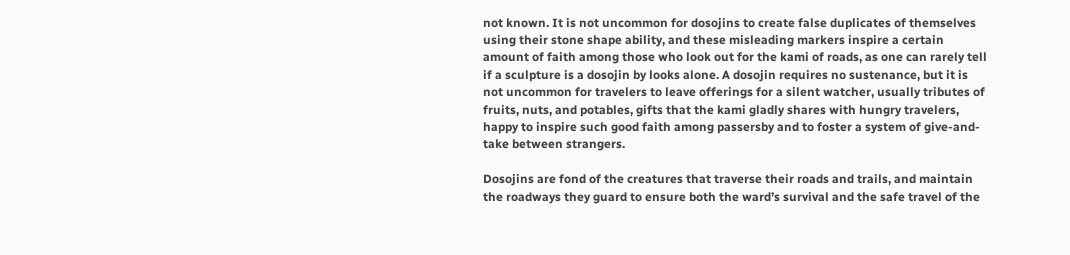not known. It is not uncommon for dosojins to create false duplicates of themselves using their stone shape ability, and these misleading markers inspire a certain amount of faith among those who look out for the kami of roads, as one can rarely tell if a sculpture is a dosojin by looks alone. A dosojin requires no sustenance, but it is not uncommon for travelers to leave offerings for a silent watcher, usually tributes of fruits, nuts, and potables, gifts that the kami gladly shares with hungry travelers, happy to inspire such good faith among passersby and to foster a system of give-and-take between strangers.

Dosojins are fond of the creatures that traverse their roads and trails, and maintain the roadways they guard to ensure both the ward’s survival and the safe travel of the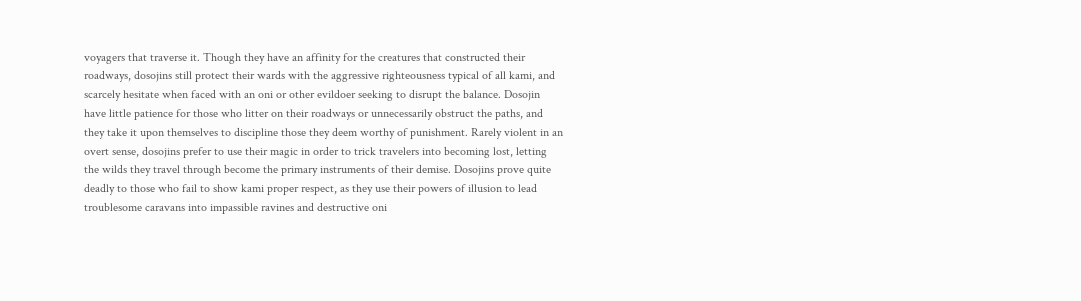voyagers that traverse it. Though they have an affinity for the creatures that constructed their roadways, dosojins still protect their wards with the aggressive righteousness typical of all kami, and scarcely hesitate when faced with an oni or other evildoer seeking to disrupt the balance. Dosojin have little patience for those who litter on their roadways or unnecessarily obstruct the paths, and they take it upon themselves to discipline those they deem worthy of punishment. Rarely violent in an overt sense, dosojins prefer to use their magic in order to trick travelers into becoming lost, letting the wilds they travel through become the primary instruments of their demise. Dosojins prove quite deadly to those who fail to show kami proper respect, as they use their powers of illusion to lead troublesome caravans into impassible ravines and destructive oni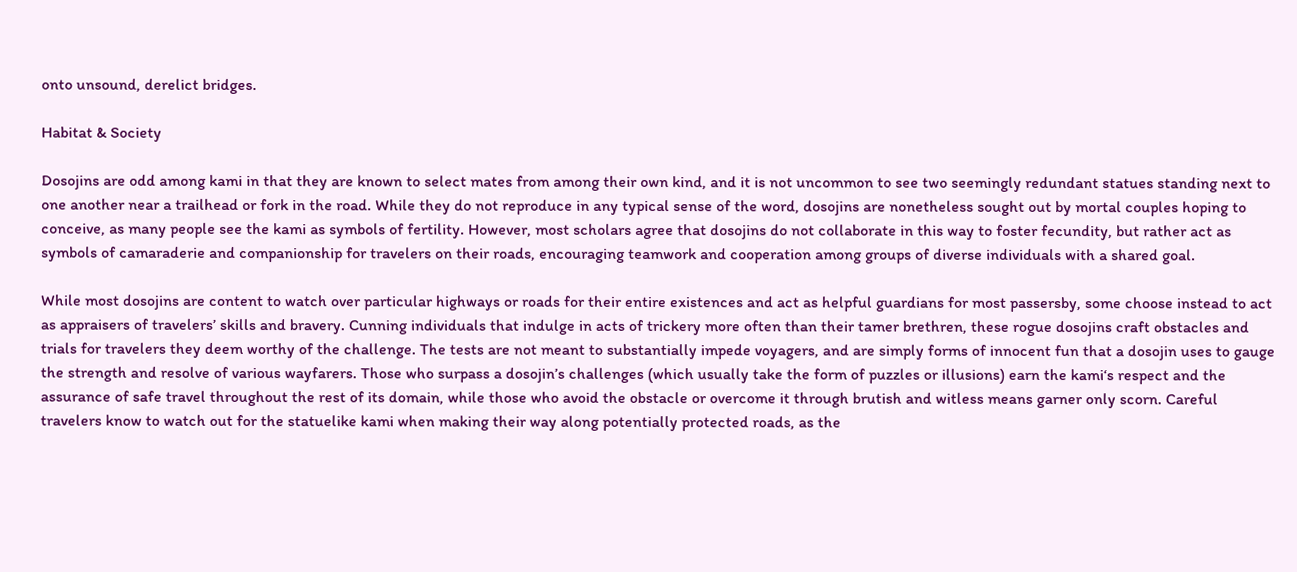onto unsound, derelict bridges.

Habitat & Society

Dosojins are odd among kami in that they are known to select mates from among their own kind, and it is not uncommon to see two seemingly redundant statues standing next to one another near a trailhead or fork in the road. While they do not reproduce in any typical sense of the word, dosojins are nonetheless sought out by mortal couples hoping to conceive, as many people see the kami as symbols of fertility. However, most scholars agree that dosojins do not collaborate in this way to foster fecundity, but rather act as symbols of camaraderie and companionship for travelers on their roads, encouraging teamwork and cooperation among groups of diverse individuals with a shared goal.

While most dosojins are content to watch over particular highways or roads for their entire existences and act as helpful guardians for most passersby, some choose instead to act as appraisers of travelers’ skills and bravery. Cunning individuals that indulge in acts of trickery more often than their tamer brethren, these rogue dosojins craft obstacles and trials for travelers they deem worthy of the challenge. The tests are not meant to substantially impede voyagers, and are simply forms of innocent fun that a dosojin uses to gauge the strength and resolve of various wayfarers. Those who surpass a dosojin’s challenges (which usually take the form of puzzles or illusions) earn the kami‘s respect and the assurance of safe travel throughout the rest of its domain, while those who avoid the obstacle or overcome it through brutish and witless means garner only scorn. Careful travelers know to watch out for the statuelike kami when making their way along potentially protected roads, as the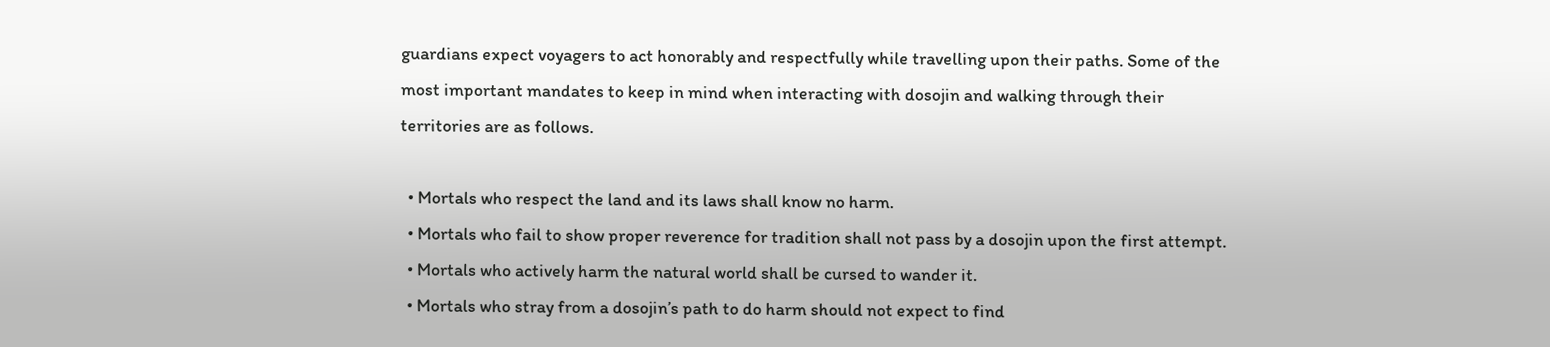guardians expect voyagers to act honorably and respectfully while travelling upon their paths. Some of the most important mandates to keep in mind when interacting with dosojin and walking through their territories are as follows.

  • Mortals who respect the land and its laws shall know no harm.
  • Mortals who fail to show proper reverence for tradition shall not pass by a dosojin upon the first attempt.
  • Mortals who actively harm the natural world shall be cursed to wander it.
  • Mortals who stray from a dosojin’s path to do harm should not expect to find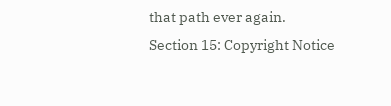that path ever again.
Section 15: Copyright Notice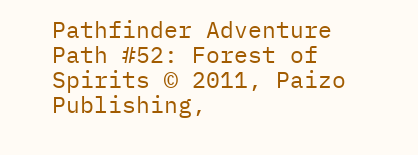Pathfinder Adventure Path #52: Forest of Spirits © 2011, Paizo Publishing,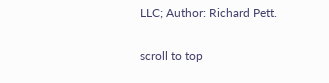LLC; Author: Richard Pett.

scroll to top